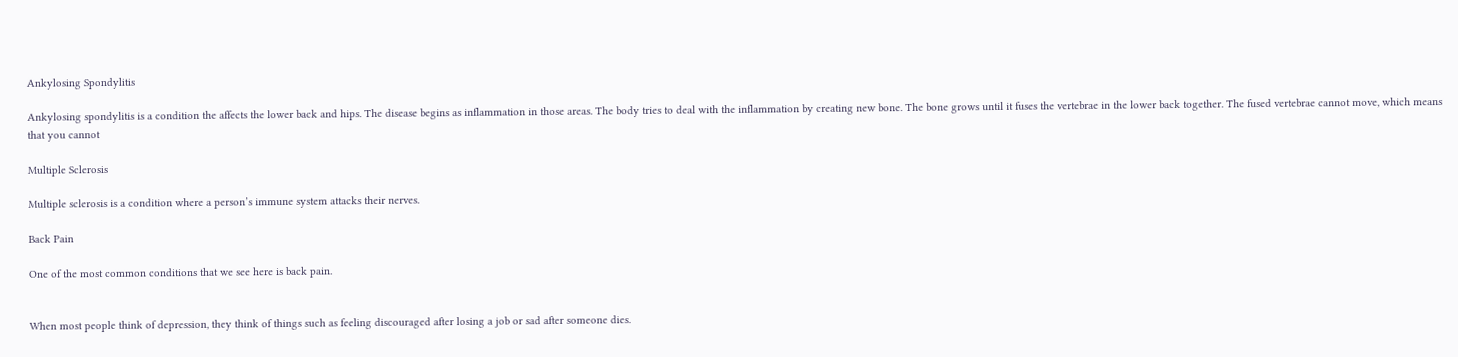Ankylosing Spondylitis

Ankylosing spondylitis is a condition the affects the lower back and hips. The disease begins as inflammation in those areas. The body tries to deal with the inflammation by creating new bone. The bone grows until it fuses the vertebrae in the lower back together. The fused vertebrae cannot move, which means that you cannot

Multiple Sclerosis

Multiple sclerosis is a condition where a person’s immune system attacks their nerves.

Back Pain

One of the most common conditions that we see here is back pain.


When most people think of depression, they think of things such as feeling discouraged after losing a job or sad after someone dies.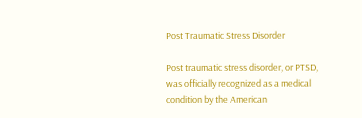Post Traumatic Stress Disorder

Post traumatic stress disorder, or PTSD, was officially recognized as a medical condition by the American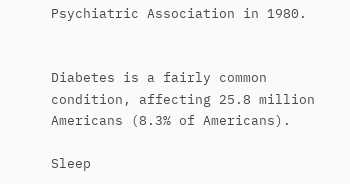Psychiatric Association in 1980.


Diabetes is a fairly common condition, affecting 25.8 million Americans (8.3% of Americans).

Sleep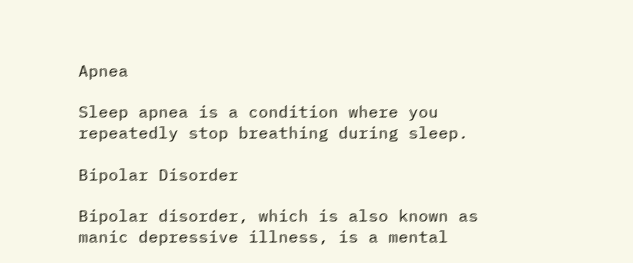Apnea

Sleep apnea is a condition where you repeatedly stop breathing during sleep.

Bipolar Disorder

Bipolar disorder, which is also known as manic depressive illness, is a mental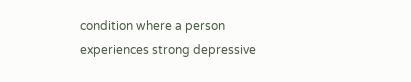condition where a person experiences strong depressive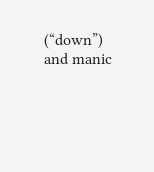(“down”) and manic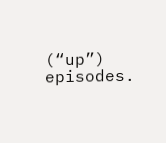(“up”) episodes.